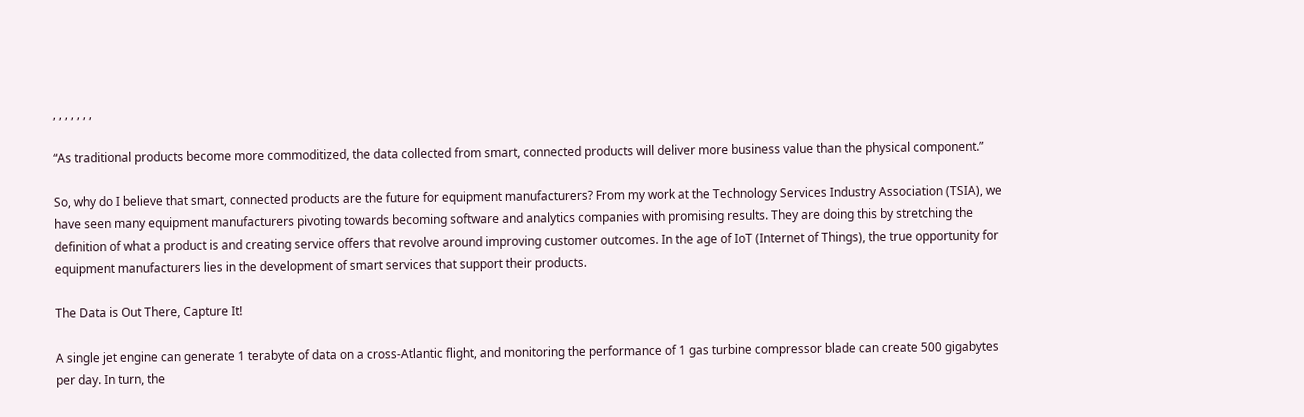, , , , , , ,

“As traditional products become more commoditized, the data collected from smart, connected products will deliver more business value than the physical component.”

So, why do I believe that smart, connected products are the future for equipment manufacturers? From my work at the Technology Services Industry Association (TSIA), we have seen many equipment manufacturers pivoting towards becoming software and analytics companies with promising results. They are doing this by stretching the definition of what a product is and creating service offers that revolve around improving customer outcomes. In the age of IoT (Internet of Things), the true opportunity for equipment manufacturers lies in the development of smart services that support their products.

The Data is Out There, Capture It!

A single jet engine can generate 1 terabyte of data on a cross-Atlantic flight, and monitoring the performance of 1 gas turbine compressor blade can create 500 gigabytes per day. In turn, the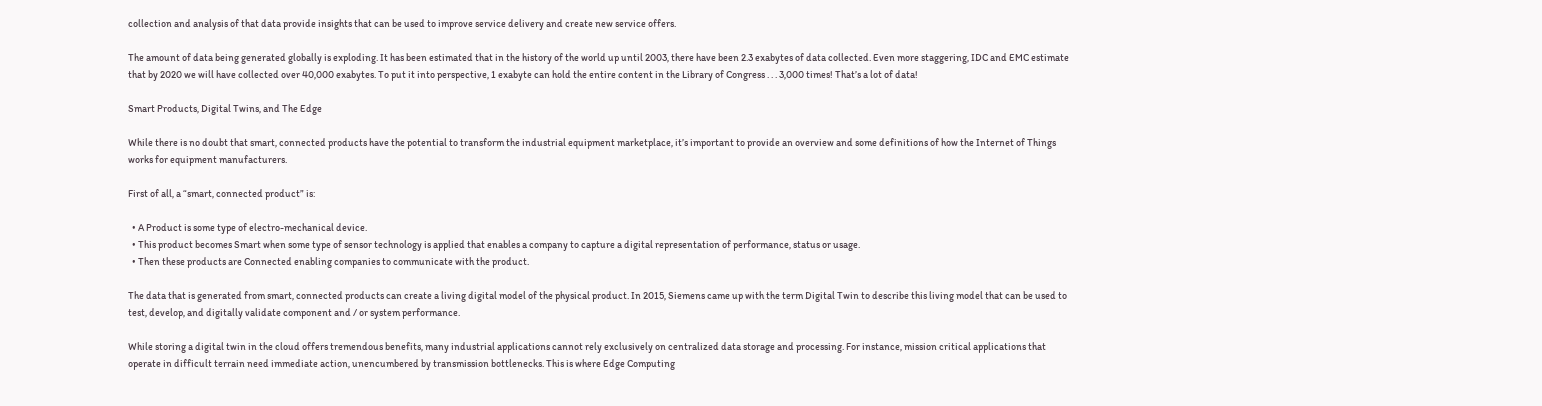collection and analysis of that data provide insights that can be used to improve service delivery and create new service offers.

The amount of data being generated globally is exploding. It has been estimated that in the history of the world up until 2003, there have been 2.3 exabytes of data collected. Even more staggering, IDC and EMC estimate that by 2020 we will have collected over 40,000 exabytes. To put it into perspective, 1 exabyte can hold the entire content in the Library of Congress . . . 3,000 times! That’s a lot of data!

Smart Products, Digital Twins, and The Edge

While there is no doubt that smart, connected products have the potential to transform the industrial equipment marketplace, it’s important to provide an overview and some definitions of how the Internet of Things works for equipment manufacturers.

First of all, a “smart, connected product” is:

  • A Product is some type of electro-mechanical device.
  • This product becomes Smart when some type of sensor technology is applied that enables a company to capture a digital representation of performance, status or usage.
  • Then these products are Connected enabling companies to communicate with the product.

The data that is generated from smart, connected products can create a living digital model of the physical product. In 2015, Siemens came up with the term Digital Twin to describe this living model that can be used to test, develop, and digitally validate component and / or system performance.

While storing a digital twin in the cloud offers tremendous benefits, many industrial applications cannot rely exclusively on centralized data storage and processing. For instance, mission critical applications that operate in difficult terrain need immediate action, unencumbered by transmission bottlenecks. This is where Edge Computing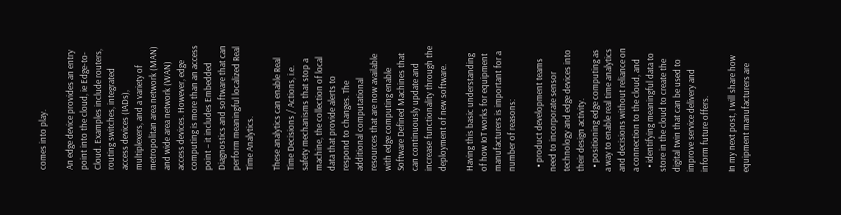comes into play.

An edge device provides an entry point into the cloud, ie Edge-to-Cloud. Examples include routers, routing switches, integrated access devices (IADs), multiplexers, and a variety of metropolitan area network (MAN) and wide area network (WAN) access devices. However, edge computing is more than an access point – it includes Embedded Diagnostics and software that can perform meaningful localized Real Time Analytics.

These analytics can enable Real Time Decisions / Actions, i.e. safety mechanisms that stop a machine, the collection of local data that provide alerts to respond to changes. The additional computational resources that are now available with edge computing enable Software Defined Machines that can continuously update and increase functionality through the deployment of new software.

Having this basic understanding of how IoT works for equipment manufacturers is important for a number of reasons:

  • product development teams need to incorporate sensor technology and edge devices into their design activity.
  • positioning edge computing as a way to enable real time analytics and decisions without reliance on a connection to the cloud, and
  • identifying meaningful data to store in the cloud to create the digital twin that can be used to improve service delivery and inform future offers.

In my next post, I will share how equipment manufacturers are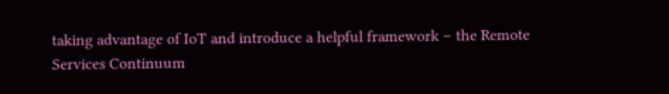taking advantage of IoT and introduce a helpful framework – the Remote Services Continuum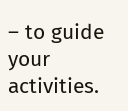– to guide your activities.